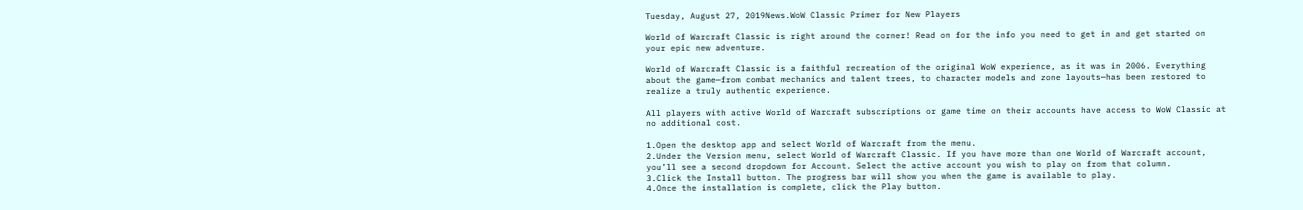Tuesday, August 27, 2019News.WoW Classic Primer for New Players

World of Warcraft Classic is right around the corner! Read on for the info you need to get in and get started on your epic new adventure.

World of Warcraft Classic is a faithful recreation of the original WoW experience, as it was in 2006. Everything about the game—from combat mechanics and talent trees, to character models and zone layouts—has been restored to realize a truly authentic experience.

All players with active World of Warcraft subscriptions or game time on their accounts have access to WoW Classic at no additional cost.

1.Open the desktop app and select World of Warcraft from the menu.
2.Under the Version menu, select World of Warcraft Classic. If you have more than one World of Warcraft account, you’ll see a second dropdown for Account. Select the active account you wish to play on from that column.
3.Click the Install button. The progress bar will show you when the game is available to play.
4.Once the installation is complete, click the Play button.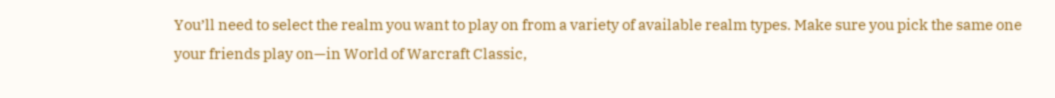You’ll need to select the realm you want to play on from a variety of available realm types. Make sure you pick the same one your friends play on—in World of Warcraft Classic,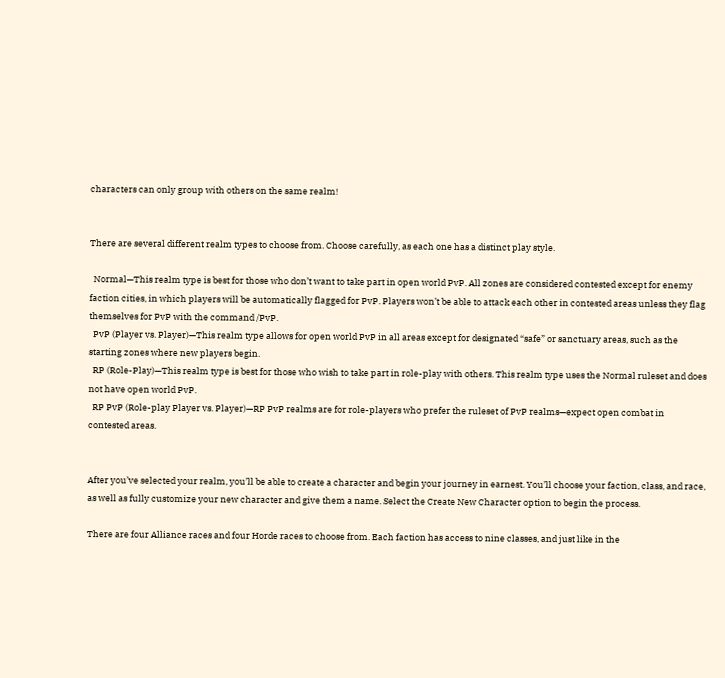characters can only group with others on the same realm!


There are several different realm types to choose from. Choose carefully, as each one has a distinct play style.

  Normal—This realm type is best for those who don’t want to take part in open world PvP. All zones are considered contested except for enemy faction cities, in which players will be automatically flagged for PvP. Players won’t be able to attack each other in contested areas unless they flag themselves for PvP with the command /PvP.
  PvP (Player vs. Player)—This realm type allows for open world PvP in all areas except for designated “safe” or sanctuary areas, such as the starting zones where new players begin.
  RP (Role-Play)—This realm type is best for those who wish to take part in role-play with others. This realm type uses the Normal ruleset and does not have open world PvP.
  RP PvP (Role-play Player vs. Player)—RP PvP realms are for role-players who prefer the ruleset of PvP realms—expect open combat in contested areas.


After you’ve selected your realm, you’ll be able to create a character and begin your journey in earnest. You’ll choose your faction, class, and race, as well as fully customize your new character and give them a name. Select the Create New Character option to begin the process.

There are four Alliance races and four Horde races to choose from. Each faction has access to nine classes, and just like in the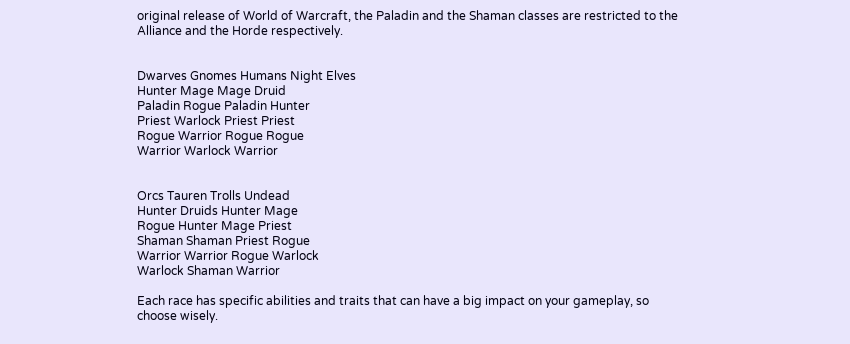original release of World of Warcraft, the Paladin and the Shaman classes are restricted to the Alliance and the Horde respectively.


Dwarves Gnomes Humans Night Elves
Hunter Mage Mage Druid
Paladin Rogue Paladin Hunter
Priest Warlock Priest Priest
Rogue Warrior Rogue Rogue
Warrior Warlock Warrior


Orcs Tauren Trolls Undead
Hunter Druids Hunter Mage
Rogue Hunter Mage Priest
Shaman Shaman Priest Rogue
Warrior Warrior Rogue Warlock
Warlock Shaman Warrior

Each race has specific abilities and traits that can have a big impact on your gameplay, so choose wisely.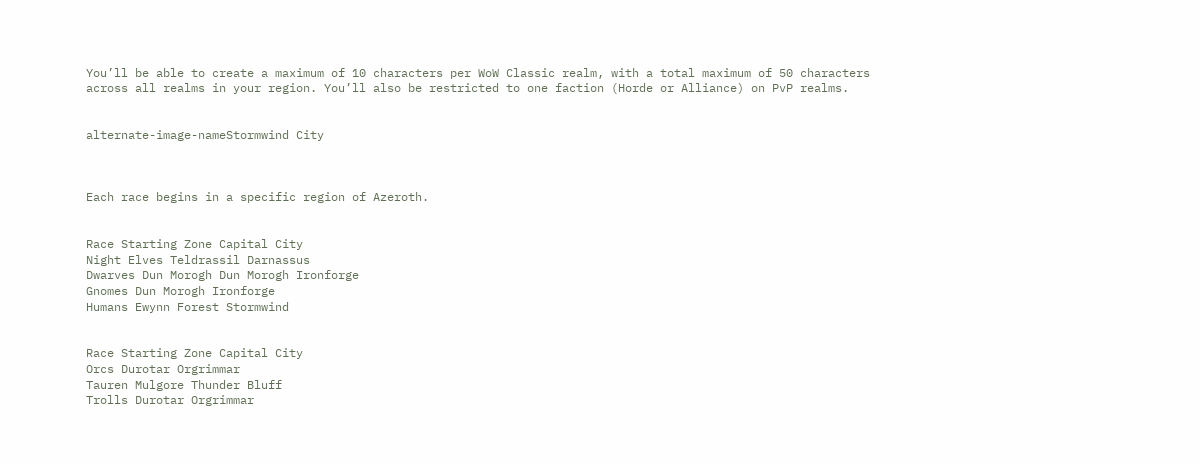You’ll be able to create a maximum of 10 characters per WoW Classic realm, with a total maximum of 50 characters across all realms in your region. You’ll also be restricted to one faction (Horde or Alliance) on PvP realms.


alternate-image-nameStormwind City



Each race begins in a specific region of Azeroth.


Race Starting Zone Capital City
Night Elves Teldrassil Darnassus
Dwarves Dun Morogh Dun Morogh Ironforge
Gnomes Dun Morogh Ironforge
Humans Ewynn Forest Stormwind


Race Starting Zone Capital City
Orcs Durotar Orgrimmar
Tauren Mulgore Thunder Bluff
Trolls Durotar Orgrimmar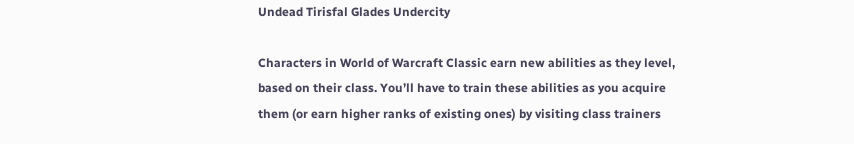Undead Tirisfal Glades Undercity

Characters in World of Warcraft Classic earn new abilities as they level, based on their class. You’ll have to train these abilities as you acquire them (or earn higher ranks of existing ones) by visiting class trainers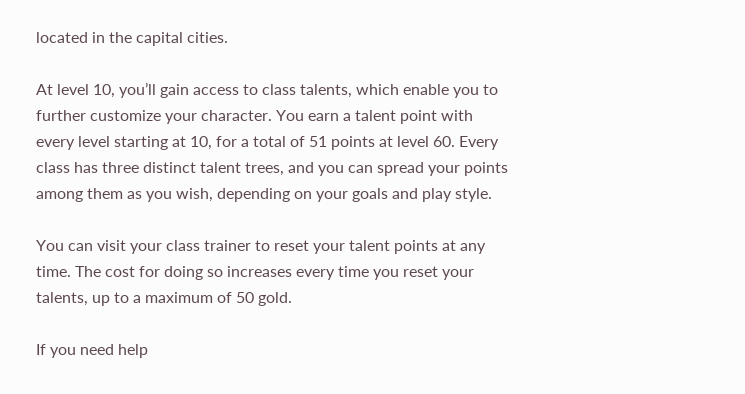located in the capital cities.

At level 10, you’ll gain access to class talents, which enable you to further customize your character. You earn a talent point with every level starting at 10, for a total of 51 points at level 60. Every class has three distinct talent trees, and you can spread your points among them as you wish, depending on your goals and play style.

You can visit your class trainer to reset your talent points at any time. The cost for doing so increases every time you reset your talents, up to a maximum of 50 gold.

If you need help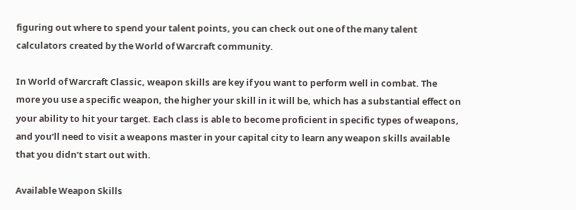figuring out where to spend your talent points, you can check out one of the many talent calculators created by the World of Warcraft community.

In World of Warcraft Classic, weapon skills are key if you want to perform well in combat. The more you use a specific weapon, the higher your skill in it will be, which has a substantial effect on your ability to hit your target. Each class is able to become proficient in specific types of weapons, and you’ll need to visit a weapons master in your capital city to learn any weapon skills available that you didn’t start out with.

Available Weapon Skills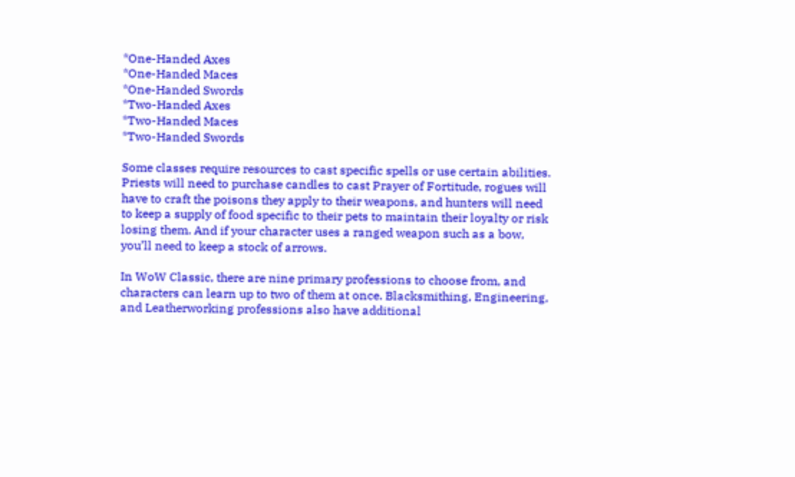*One-Handed Axes
*One-Handed Maces
*One-Handed Swords
*Two-Handed Axes
*Two-Handed Maces
*Two-Handed Swords

Some classes require resources to cast specific spells or use certain abilities. Priests will need to purchase candles to cast Prayer of Fortitude, rogues will have to craft the poisons they apply to their weapons, and hunters will need to keep a supply of food specific to their pets to maintain their loyalty or risk losing them. And if your character uses a ranged weapon such as a bow, you’ll need to keep a stock of arrows.

In WoW Classic, there are nine primary professions to choose from, and characters can learn up to two of them at once. Blacksmithing, Engineering, and Leatherworking professions also have additional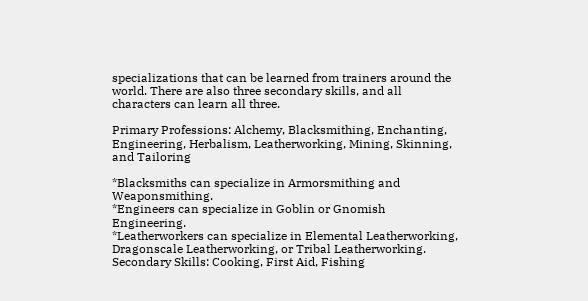specializations that can be learned from trainers around the world. There are also three secondary skills, and all characters can learn all three.

Primary Professions: Alchemy, Blacksmithing, Enchanting, Engineering, Herbalism, Leatherworking, Mining, Skinning, and Tailoring

*Blacksmiths can specialize in Armorsmithing and Weaponsmithing.
*Engineers can specialize in Goblin or Gnomish Engineering.
*Leatherworkers can specialize in Elemental Leatherworking, Dragonscale Leatherworking, or Tribal Leatherworking.
Secondary Skills: Cooking, First Aid, Fishing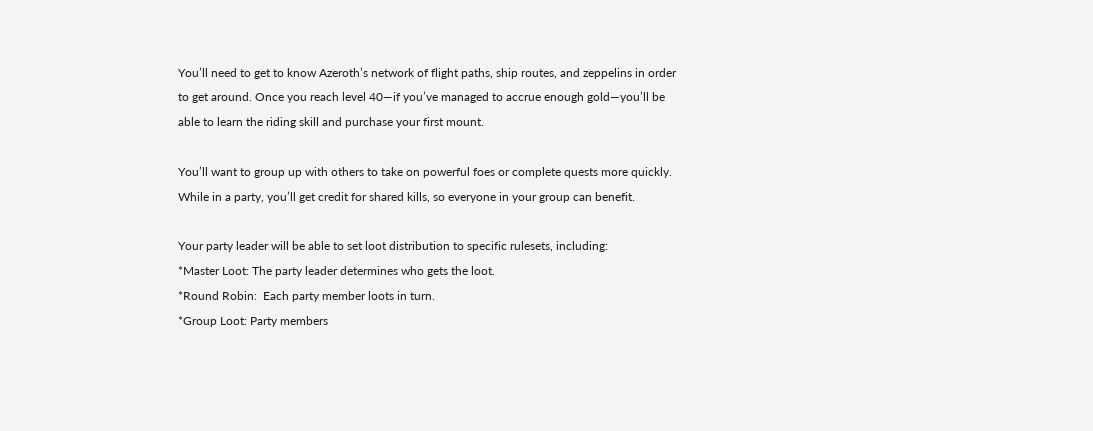You’ll need to get to know Azeroth’s network of flight paths, ship routes, and zeppelins in order to get around. Once you reach level 40—if you’ve managed to accrue enough gold—you’ll be able to learn the riding skill and purchase your first mount.

You’ll want to group up with others to take on powerful foes or complete quests more quickly. While in a party, you’ll get credit for shared kills, so everyone in your group can benefit.

Your party leader will be able to set loot distribution to specific rulesets, including:
*Master Loot: The party leader determines who gets the loot.
*Round Robin:  Each party member loots in turn.
*Group Loot: Party members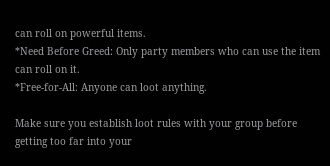can roll on powerful items.
*Need Before Greed: Only party members who can use the item can roll on it.
*Free-for-All: Anyone can loot anything.

Make sure you establish loot rules with your group before getting too far into your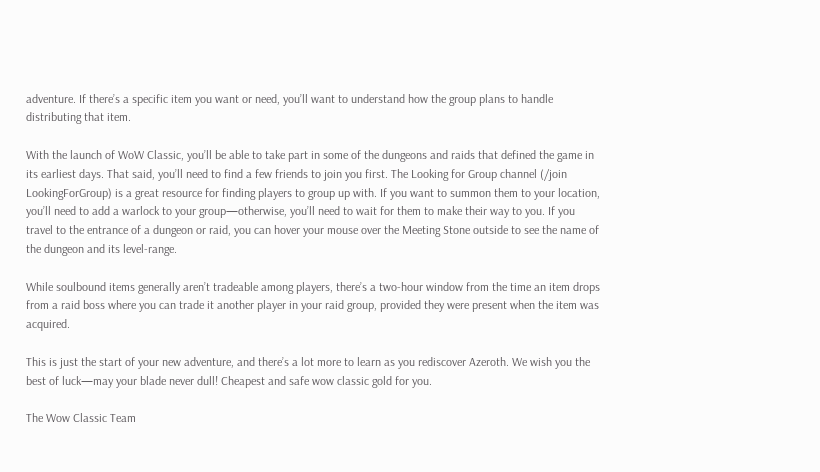adventure. If there’s a specific item you want or need, you’ll want to understand how the group plans to handle distributing that item.

With the launch of WoW Classic, you’ll be able to take part in some of the dungeons and raids that defined the game in its earliest days. That said, you’ll need to find a few friends to join you first. The Looking for Group channel (/join LookingForGroup) is a great resource for finding players to group up with. If you want to summon them to your location, you’ll need to add a warlock to your group—otherwise, you’ll need to wait for them to make their way to you. If you travel to the entrance of a dungeon or raid, you can hover your mouse over the Meeting Stone outside to see the name of the dungeon and its level-range.

While soulbound items generally aren’t tradeable among players, there’s a two-hour window from the time an item drops from a raid boss where you can trade it another player in your raid group, provided they were present when the item was acquired.

This is just the start of your new adventure, and there’s a lot more to learn as you rediscover Azeroth. We wish you the best of luck—may your blade never dull! Cheapest and safe wow classic gold for you.

The Wow Classic Team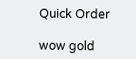Quick Order

wow gold